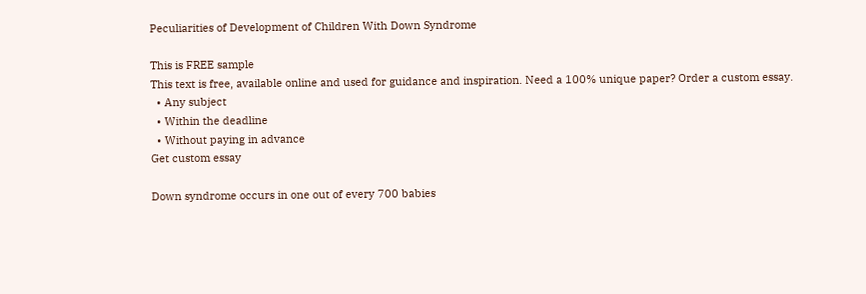Peculiarities of Development of Children With Down Syndrome

This is FREE sample
This text is free, available online and used for guidance and inspiration. Need a 100% unique paper? Order a custom essay.
  • Any subject
  • Within the deadline
  • Without paying in advance
Get custom essay

Down syndrome occurs in one out of every 700 babies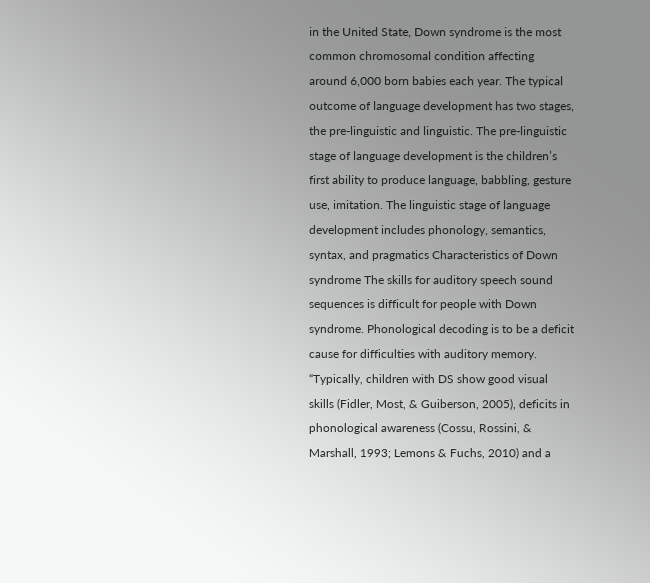in the United State, Down syndrome is the most common chromosomal condition affecting around 6,000 born babies each year. The typical outcome of language development has two stages, the pre-linguistic and linguistic. The pre-linguistic stage of language development is the children’s first ability to produce language, babbling, gesture use, imitation. The linguistic stage of language development includes phonology, semantics, syntax, and pragmatics Characteristics of Down syndrome The skills for auditory speech sound sequences is difficult for people with Down syndrome. Phonological decoding is to be a deficit cause for difficulties with auditory memory. “Typically, children with DS show good visual skills (Fidler, Most, & Guiberson, 2005), deficits in phonological awareness (Cossu, Rossini, & Marshall, 1993; Lemons & Fuchs, 2010) and a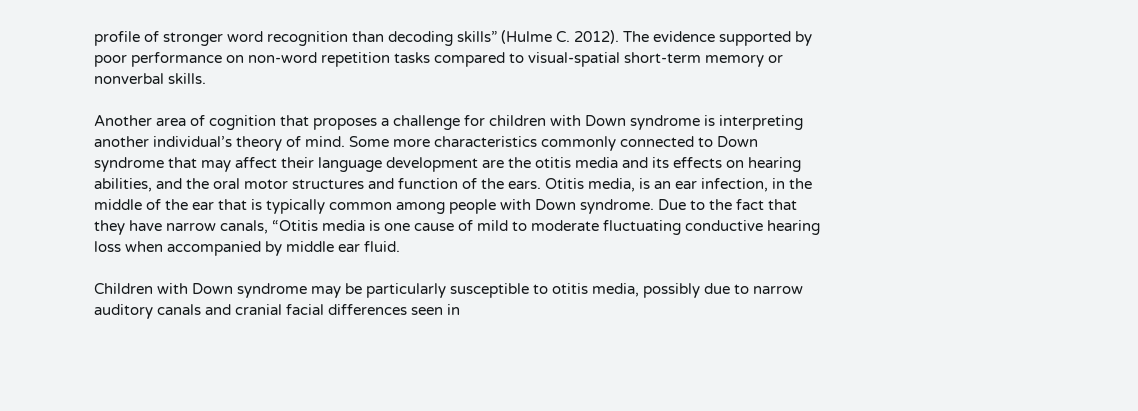profile of stronger word recognition than decoding skills” (Hulme C. 2012). The evidence supported by poor performance on non-word repetition tasks compared to visual-spatial short-term memory or nonverbal skills.

Another area of cognition that proposes a challenge for children with Down syndrome is interpreting another individual’s theory of mind. Some more characteristics commonly connected to Down syndrome that may affect their language development are the otitis media and its effects on hearing abilities, and the oral motor structures and function of the ears. Otitis media, is an ear infection, in the middle of the ear that is typically common among people with Down syndrome. Due to the fact that they have narrow canals, “Otitis media is one cause of mild to moderate fluctuating conductive hearing loss when accompanied by middle ear fluid.

Children with Down syndrome may be particularly susceptible to otitis media, possibly due to narrow auditory canals and cranial facial differences seen in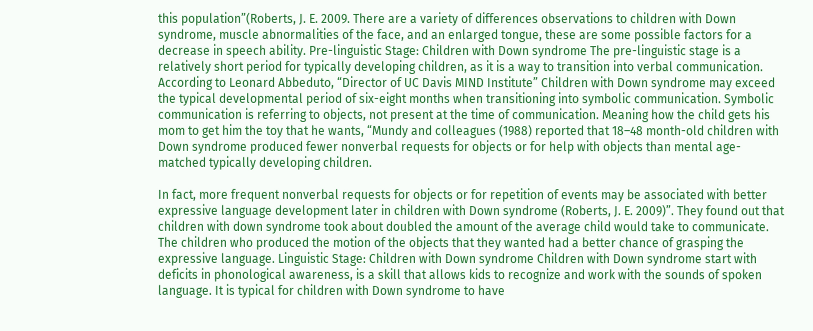this population”(Roberts, J. E. 2009. There are a variety of differences observations to children with Down syndrome, muscle abnormalities of the face, and an enlarged tongue, these are some possible factors for a decrease in speech ability. Pre-linguistic Stage: Children with Down syndrome The pre-linguistic stage is a relatively short period for typically developing children, as it is a way to transition into verbal communication. According to Leonard Abbeduto, “Director of UC Davis MIND Institute” Children with Down syndrome may exceed the typical developmental period of six-eight months when transitioning into symbolic communication. Symbolic communication is referring to objects, not present at the time of communication. Meaning how the child gets his mom to get him the toy that he wants, “Mundy and colleagues (1988) reported that 18–48 month-old children with Down syndrome produced fewer nonverbal requests for objects or for help with objects than mental age-matched typically developing children.

In fact, more frequent nonverbal requests for objects or for repetition of events may be associated with better expressive language development later in children with Down syndrome (Roberts, J. E. 2009)”. They found out that children with down syndrome took about doubled the amount of the average child would take to communicate. The children who produced the motion of the objects that they wanted had a better chance of grasping the expressive language. Linguistic Stage: Children with Down syndrome Children with Down syndrome start with deficits in phonological awareness, is a skill that allows kids to recognize and work with the sounds of spoken language. It is typical for children with Down syndrome to have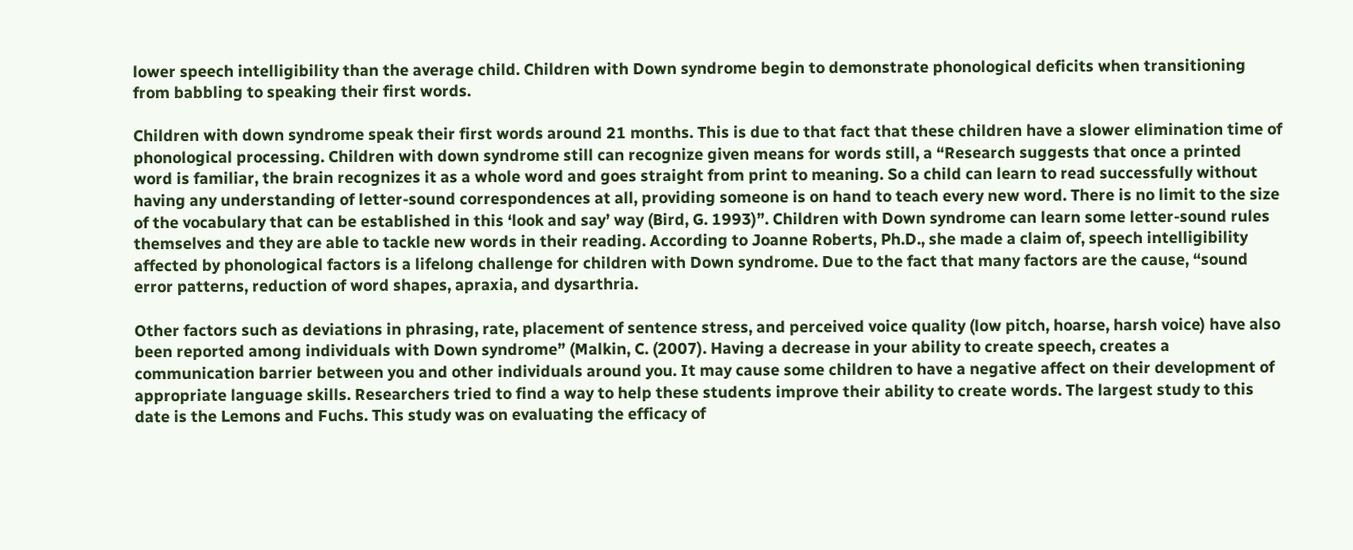lower speech intelligibility than the average child. Children with Down syndrome begin to demonstrate phonological deficits when transitioning from babbling to speaking their first words.

Children with down syndrome speak their first words around 21 months. This is due to that fact that these children have a slower elimination time of phonological processing. Children with down syndrome still can recognize given means for words still, a “Research suggests that once a printed word is familiar, the brain recognizes it as a whole word and goes straight from print to meaning. So a child can learn to read successfully without having any understanding of letter-sound correspondences at all, providing someone is on hand to teach every new word. There is no limit to the size of the vocabulary that can be established in this ‘look and say’ way (Bird, G. 1993)”. Children with Down syndrome can learn some letter-sound rules themselves and they are able to tackle new words in their reading. According to Joanne Roberts, Ph.D., she made a claim of, speech intelligibility affected by phonological factors is a lifelong challenge for children with Down syndrome. Due to the fact that many factors are the cause, “sound error patterns, reduction of word shapes, apraxia, and dysarthria.

Other factors such as deviations in phrasing, rate, placement of sentence stress, and perceived voice quality (low pitch, hoarse, harsh voice) have also been reported among individuals with Down syndrome” (Malkin, C. (2007). Having a decrease in your ability to create speech, creates a communication barrier between you and other individuals around you. It may cause some children to have a negative affect on their development of appropriate language skills. Researchers tried to find a way to help these students improve their ability to create words. The largest study to this date is the Lemons and Fuchs. This study was on evaluating the efficacy of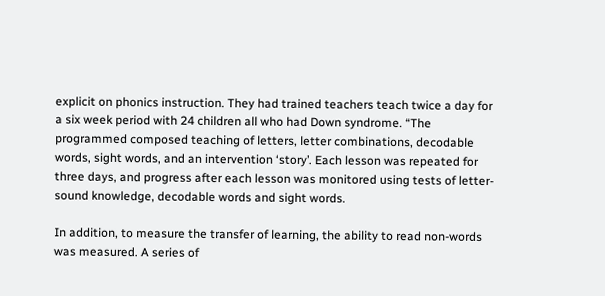explicit on phonics instruction. They had trained teachers teach twice a day for a six week period with 24 children all who had Down syndrome. “The programmed composed teaching of letters, letter combinations, decodable words, sight words, and an intervention ‘story’. Each lesson was repeated for three days, and progress after each lesson was monitored using tests of letter-sound knowledge, decodable words and sight words.

In addition, to measure the transfer of learning, the ability to read non-words was measured. A series of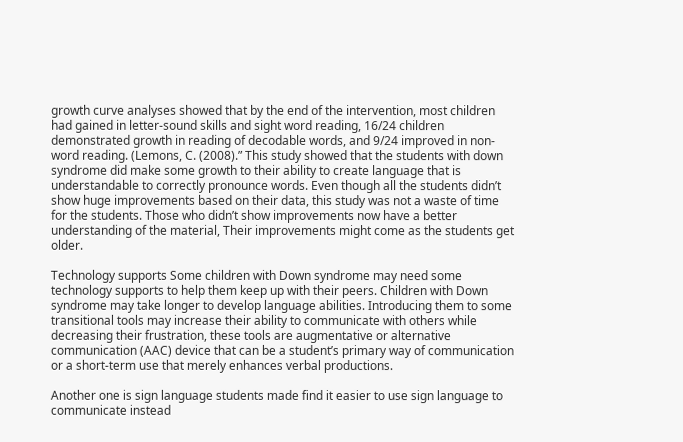growth curve analyses showed that by the end of the intervention, most children had gained in letter-sound skills and sight word reading, 16/24 children demonstrated growth in reading of decodable words, and 9/24 improved in non-word reading. (Lemons, C. (2008).” This study showed that the students with down syndrome did make some growth to their ability to create language that is understandable to correctly pronounce words. Even though all the students didn’t show huge improvements based on their data, this study was not a waste of time for the students. Those who didn’t show improvements now have a better understanding of the material, Their improvements might come as the students get older.

Technology supports Some children with Down syndrome may need some technology supports to help them keep up with their peers. Children with Down syndrome may take longer to develop language abilities. Introducing them to some transitional tools may increase their ability to communicate with others while decreasing their frustration, these tools are augmentative or alternative communication (AAC) device that can be a student’s primary way of communication or a short-term use that merely enhances verbal productions.

Another one is sign language students made find it easier to use sign language to communicate instead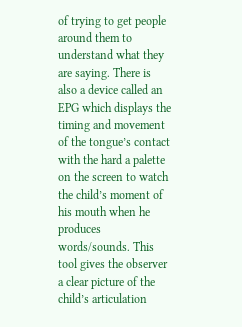of trying to get people around them to understand what they are saying. There is also a device called an EPG which displays the timing and movement of the tongue’s contact with the hard a palette on the screen to watch the child’s moment of his mouth when he produces words/sounds. This tool gives the observer a clear picture of the child’s articulation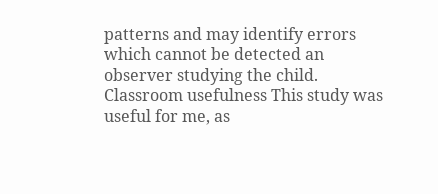patterns and may identify errors which cannot be detected an observer studying the child. Classroom usefulness This study was useful for me, as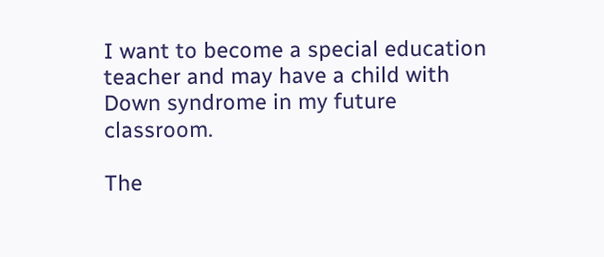I want to become a special education teacher and may have a child with Down syndrome in my future classroom.

The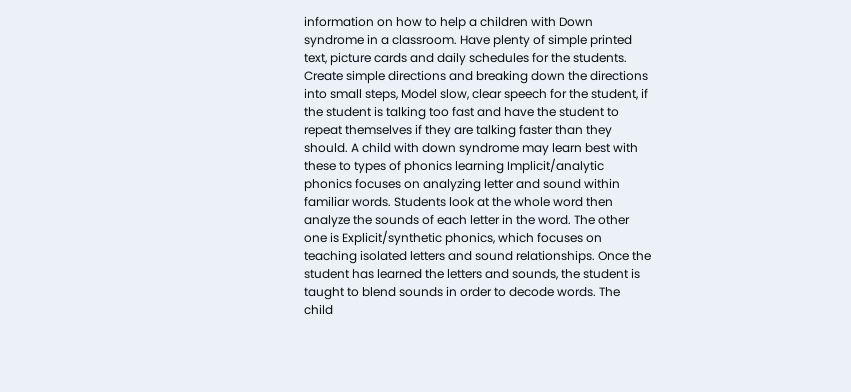information on how to help a children with Down syndrome in a classroom. Have plenty of simple printed text, picture cards and daily schedules for the students. Create simple directions and breaking down the directions into small steps, Model slow, clear speech for the student, if the student is talking too fast and have the student to repeat themselves if they are talking faster than they should. A child with down syndrome may learn best with these to types of phonics learning Implicit/analytic phonics focuses on analyzing letter and sound within familiar words. Students look at the whole word then analyze the sounds of each letter in the word. The other one is Explicit/synthetic phonics, which focuses on teaching isolated letters and sound relationships. Once the student has learned the letters and sounds, the student is taught to blend sounds in order to decode words. The child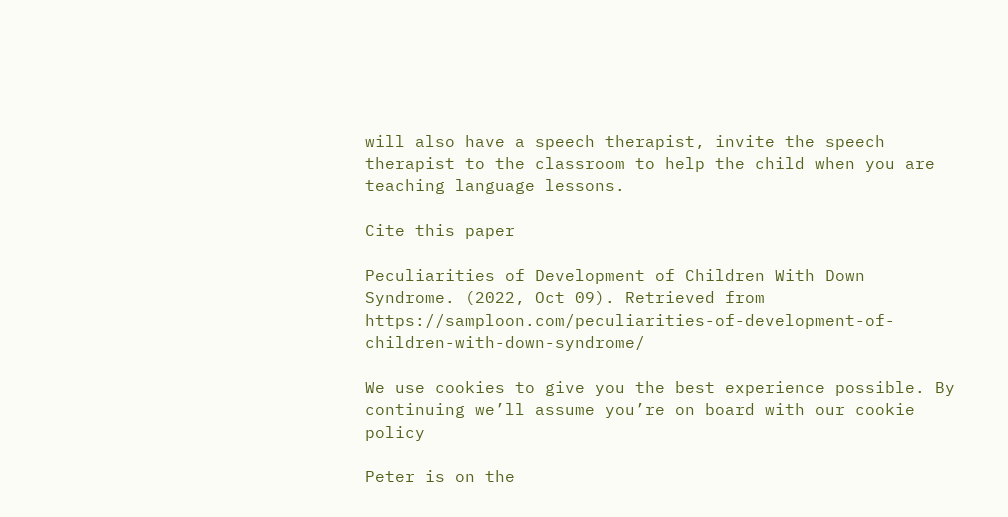will also have a speech therapist, invite the speech therapist to the classroom to help the child when you are teaching language lessons.

Cite this paper

Peculiarities of Development of Children With Down Syndrome. (2022, Oct 09). Retrieved from https://samploon.com/peculiarities-of-development-of-children-with-down-syndrome/

We use cookies to give you the best experience possible. By continuing we’ll assume you’re on board with our cookie policy

Peter is on the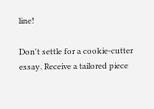line!

Don't settle for a cookie-cutter essay. Receive a tailored piece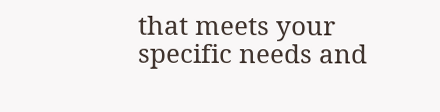that meets your specific needs and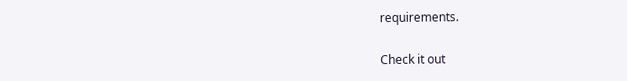requirements.

Check it out